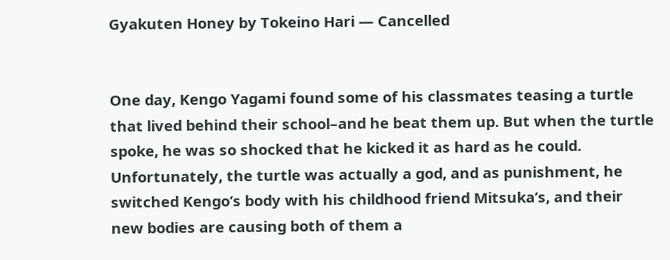Gyakuten Honey by Tokeino Hari — Cancelled


One day, Kengo Yagami found some of his classmates teasing a turtle that lived behind their school–and he beat them up. But when the turtle spoke, he was so shocked that he kicked it as hard as he could. Unfortunately, the turtle was actually a god, and as punishment, he switched Kengo’s body with his childhood friend Mitsuka’s, and their new bodies are causing both of them a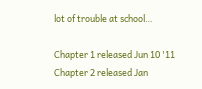lot of trouble at school…

Chapter 1 released Jun 10 '11
Chapter 2 released Jan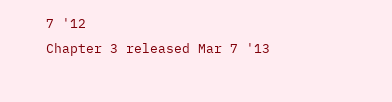7 '12
Chapter 3 released Mar 7 '13